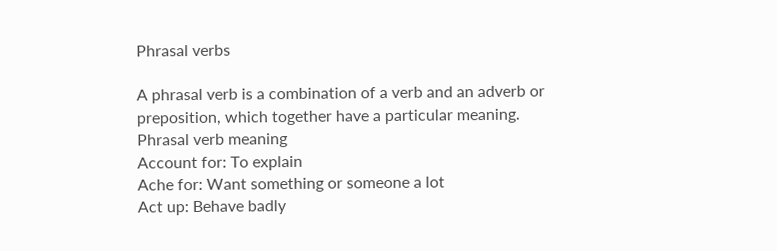Phrasal verbs

A phrasal verb is a combination of a verb and an adverb or preposition, which together have a particular meaning.
Phrasal verb meaning
Account for: To explain
Ache for: Want something or someone a lot
Act up: Behave badly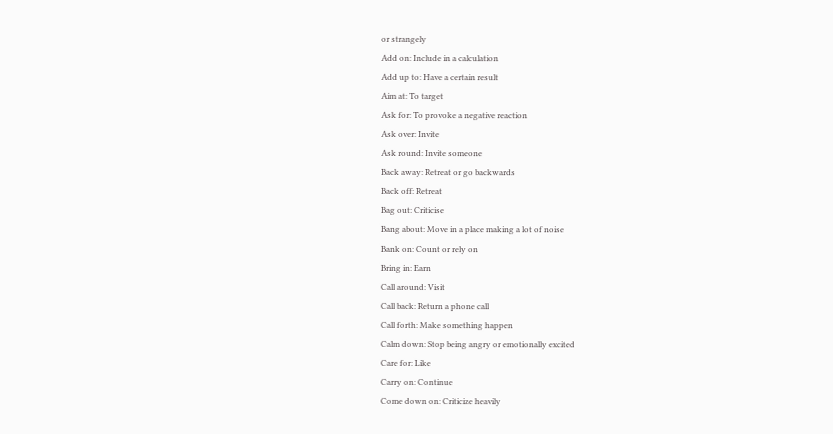or strangely
Add on: Include in a calculation
Add up to: Have a certain result
Aim at: To target
Ask for: To provoke a negative reaction
Ask over: Invite
Ask round: Invite someone
Back away: Retreat or go backwards
Back off: Retreat
Bag out: Criticise
Bang about: Move in a place making a lot of noise
Bank on: Count or rely on
Bring in: Earn
Call around: Visit
Call back: Return a phone call
Call forth: Make something happen
Calm down: Stop being angry or emotionally excited
Care for: Like
Carry on: Continue
Come down on: Criticize heavily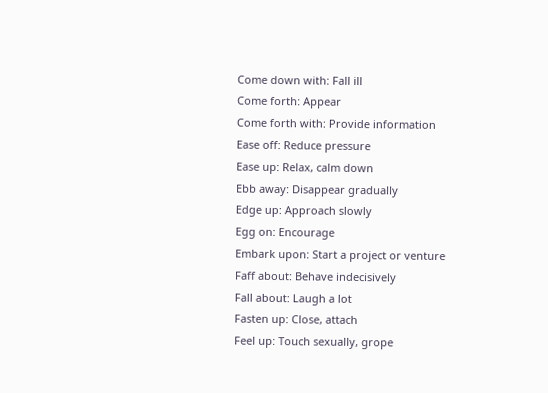Come down with: Fall ill
Come forth: Appear
Come forth with: Provide information
Ease off: Reduce pressure
Ease up: Relax, calm down
Ebb away: Disappear gradually
Edge up: Approach slowly
Egg on: Encourage
Embark upon: Start a project or venture
Faff about: Behave indecisively
Fall about: Laugh a lot
Fasten up: Close, attach
Feel up: Touch sexually, grope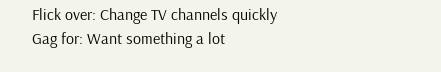Flick over: Change TV channels quickly
Gag for: Want something a lot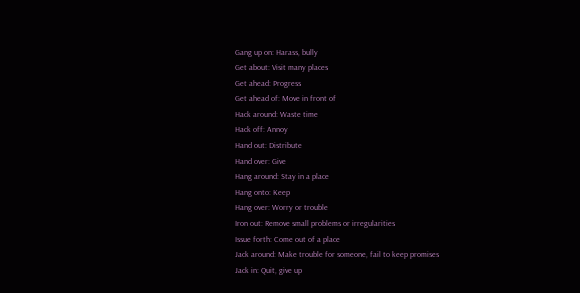Gang up on: Harass, bully
Get about: Visit many places
Get ahead: Progress
Get ahead of: Move in front of
Hack around: Waste time
Hack off: Annoy
Hand out: Distribute
Hand over: Give
Hang around: Stay in a place
Hang onto: Keep
Hang over: Worry or trouble
Iron out: Remove small problems or irregularities
Issue forth: Come out of a place
Jack around: Make trouble for someone, fail to keep promises
Jack in: Quit, give up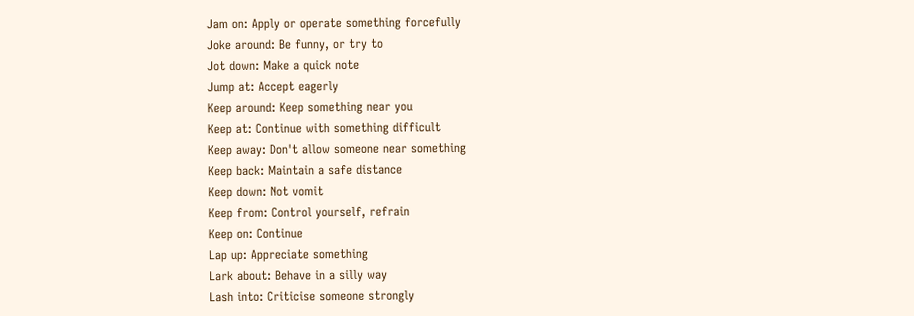Jam on: Apply or operate something forcefully
Joke around: Be funny, or try to
Jot down: Make a quick note
Jump at: Accept eagerly
Keep around: Keep something near you
Keep at: Continue with something difficult
Keep away: Don't allow someone near something
Keep back: Maintain a safe distance
Keep down: Not vomit
Keep from: Control yourself, refrain
Keep on: Continue
Lap up: Appreciate something
Lark about: Behave in a silly way
Lash into: Criticise someone strongly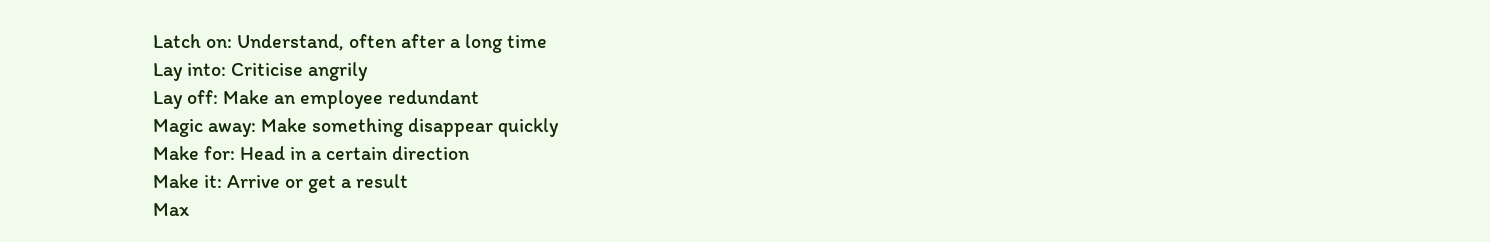Latch on: Understand, often after a long time
Lay into: Criticise angrily
Lay off: Make an employee redundant
Magic away: Make something disappear quickly
Make for: Head in a certain direction
Make it: Arrive or get a result
Max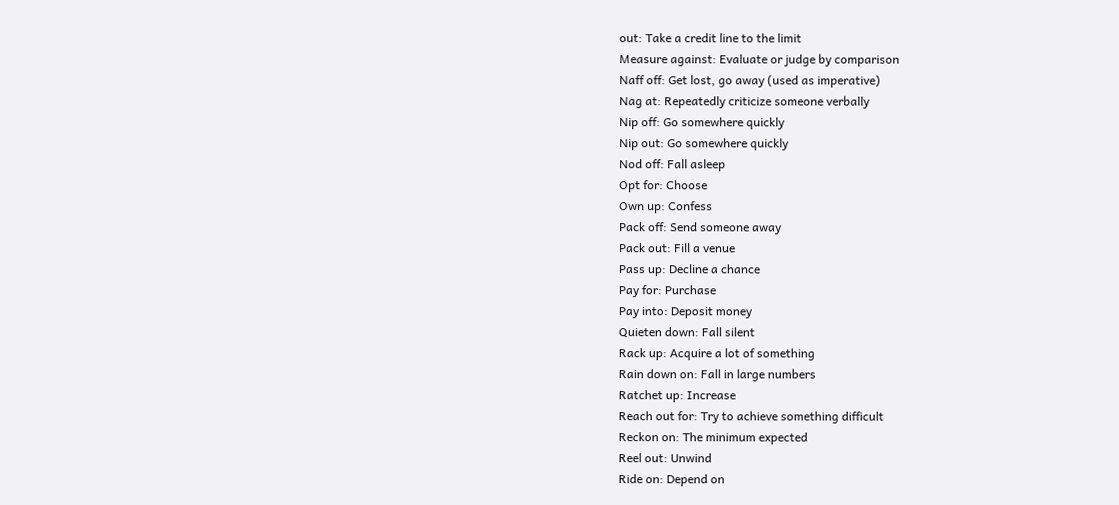out: Take a credit line to the limit
Measure against: Evaluate or judge by comparison
Naff off: Get lost, go away (used as imperative)
Nag at: Repeatedly criticize someone verbally
Nip off: Go somewhere quickly
Nip out: Go somewhere quickly
Nod off: Fall asleep
Opt for: Choose
Own up: Confess
Pack off: Send someone away
Pack out: Fill a venue
Pass up: Decline a chance
Pay for: Purchase
Pay into: Deposit money
Quieten down: Fall silent
Rack up: Acquire a lot of something
Rain down on: Fall in large numbers
Ratchet up: Increase
Reach out for: Try to achieve something difficult
Reckon on: The minimum expected
Reel out: Unwind
Ride on: Depend on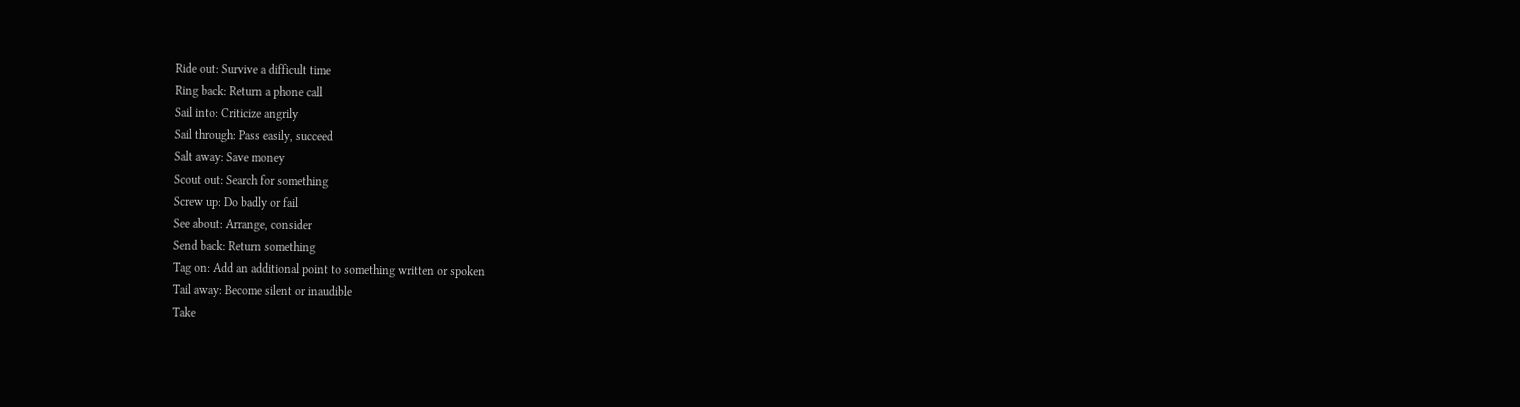Ride out: Survive a difficult time
Ring back: Return a phone call
Sail into: Criticize angrily
Sail through: Pass easily, succeed
Salt away: Save money
Scout out: Search for something
Screw up: Do badly or fail
See about: Arrange, consider
Send back: Return something
Tag on: Add an additional point to something written or spoken
Tail away: Become silent or inaudible
Take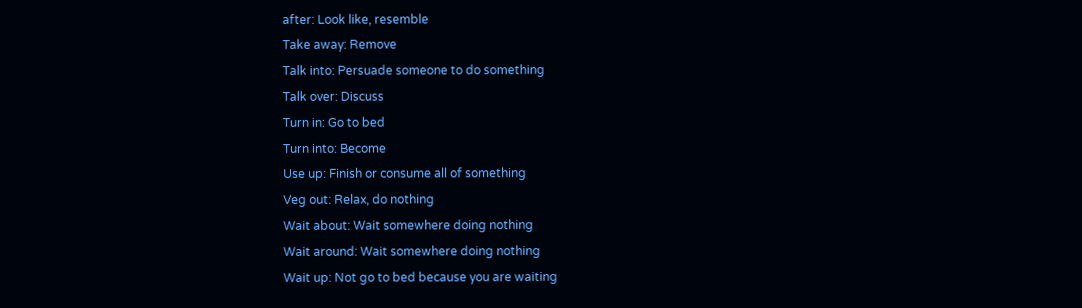after: Look like, resemble
Take away: Remove
Talk into: Persuade someone to do something
Talk over: Discuss
Turn in: Go to bed
Turn into: Become
Use up: Finish or consume all of something
Veg out: Relax, do nothing
Wait about: Wait somewhere doing nothing
Wait around: Wait somewhere doing nothing
Wait up: Not go to bed because you are waiting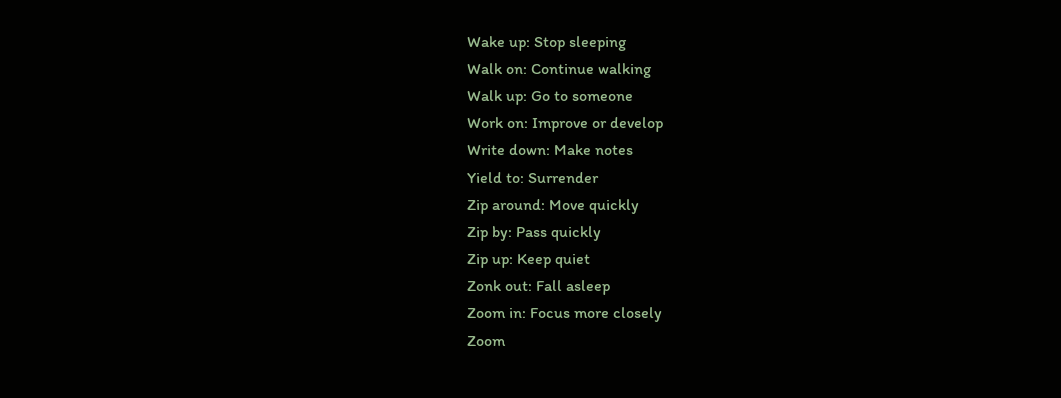Wake up: Stop sleeping
Walk on: Continue walking
Walk up: Go to someone
Work on: Improve or develop
Write down: Make notes
Yield to: Surrender
Zip around: Move quickly
Zip by: Pass quickly
Zip up: Keep quiet
Zonk out: Fall asleep
Zoom in: Focus more closely
Zoom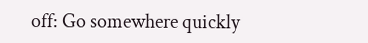off: Go somewhere quickly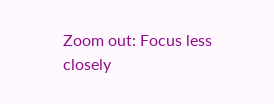Zoom out: Focus less closely